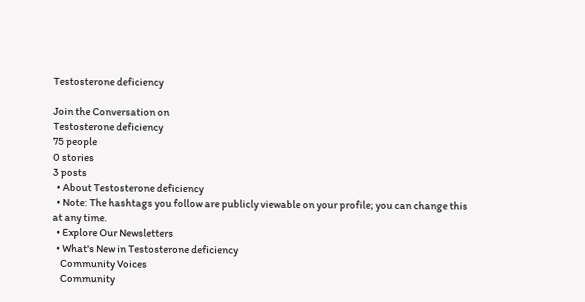Testosterone deficiency

Join the Conversation on
Testosterone deficiency
75 people
0 stories
3 posts
  • About Testosterone deficiency
  • Note: The hashtags you follow are publicly viewable on your profile; you can change this at any time.
  • Explore Our Newsletters
  • What's New in Testosterone deficiency
    Community Voices
    Community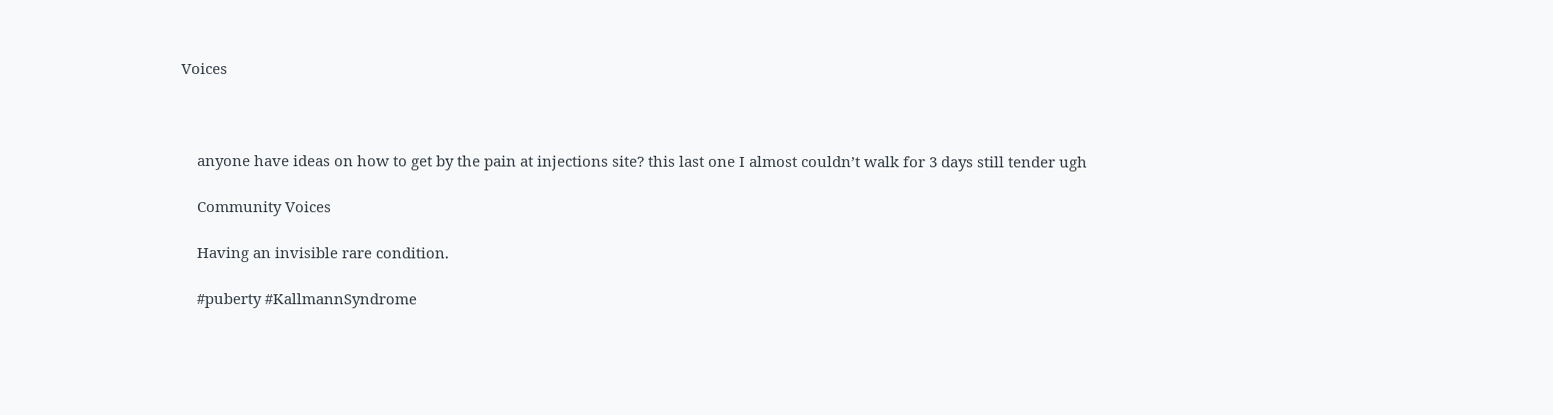Voices



    anyone have ideas on how to get by the pain at injections site? this last one I almost couldn’t walk for 3 days still tender ugh

    Community Voices

    Having an invisible rare condition.

    #puberty #KallmannSyndrome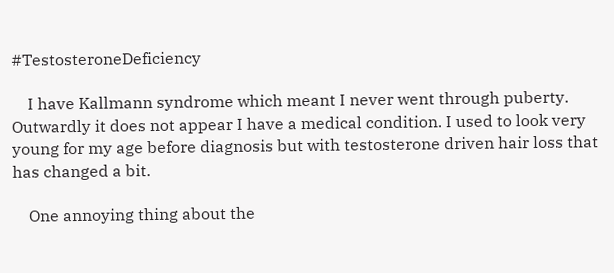#TestosteroneDeficiency

    I have Kallmann syndrome which meant I never went through puberty. Outwardly it does not appear I have a medical condition. I used to look very young for my age before diagnosis but with testosterone driven hair loss that has changed a bit.

    One annoying thing about the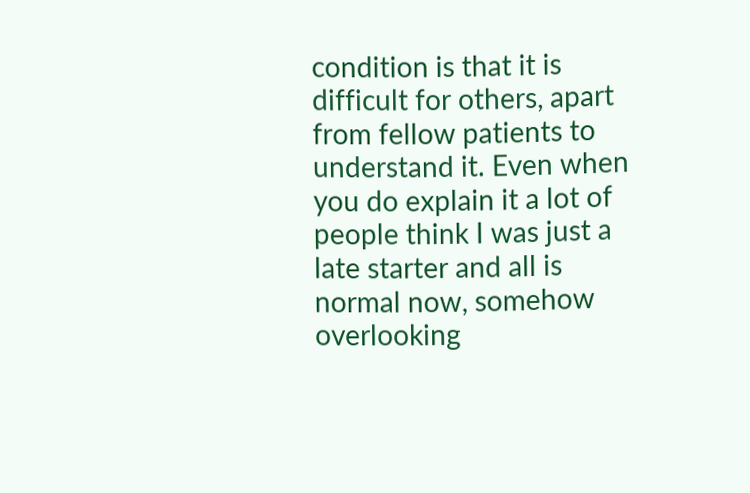condition is that it is difficult for others, apart from fellow patients to understand it. Even when you do explain it a lot of people think I was just a late starter and all is normal now, somehow overlooking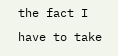the fact I have to take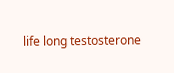life long testosterone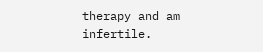therapy and am infertile.